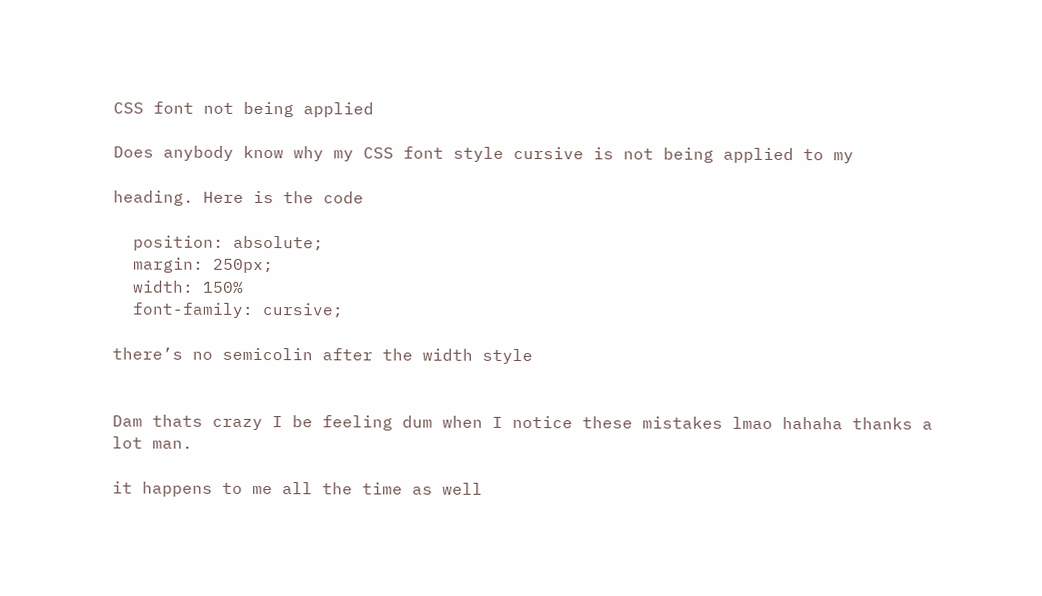CSS font not being applied

Does anybody know why my CSS font style cursive is not being applied to my

heading. Here is the code

  position: absolute;
  margin: 250px;
  width: 150%
  font-family: cursive;

there’s no semicolin after the width style


Dam thats crazy I be feeling dum when I notice these mistakes lmao hahaha thanks a lot man.

it happens to me all the time as well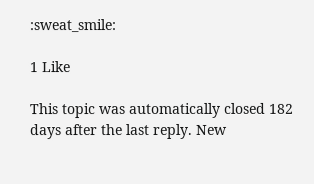:sweat_smile:

1 Like

This topic was automatically closed 182 days after the last reply. New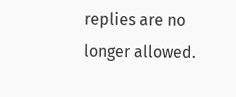replies are no longer allowed.